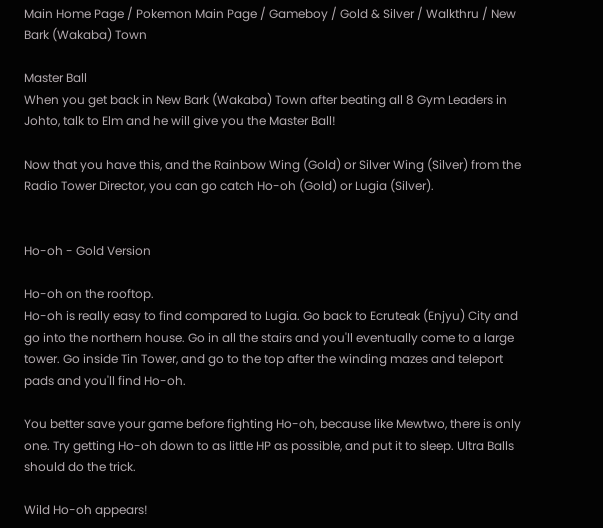Main Home Page / Pokemon Main Page / Gameboy / Gold & Silver / Walkthru / New Bark (Wakaba) Town

Master Ball
When you get back in New Bark (Wakaba) Town after beating all 8 Gym Leaders in Johto, talk to Elm and he will give you the Master Ball!

Now that you have this, and the Rainbow Wing (Gold) or Silver Wing (Silver) from the Radio Tower Director, you can go catch Ho-oh (Gold) or Lugia (Silver).


Ho-oh - Gold Version

Ho-oh on the rooftop.
Ho-oh is really easy to find compared to Lugia. Go back to Ecruteak (Enjyu) City and go into the northern house. Go in all the stairs and you'll eventually come to a large tower. Go inside Tin Tower, and go to the top after the winding mazes and teleport pads and you'll find Ho-oh.

You better save your game before fighting Ho-oh, because like Mewtwo, there is only one. Try getting Ho-oh down to as little HP as possible, and put it to sleep. Ultra Balls should do the trick.

Wild Ho-oh appears!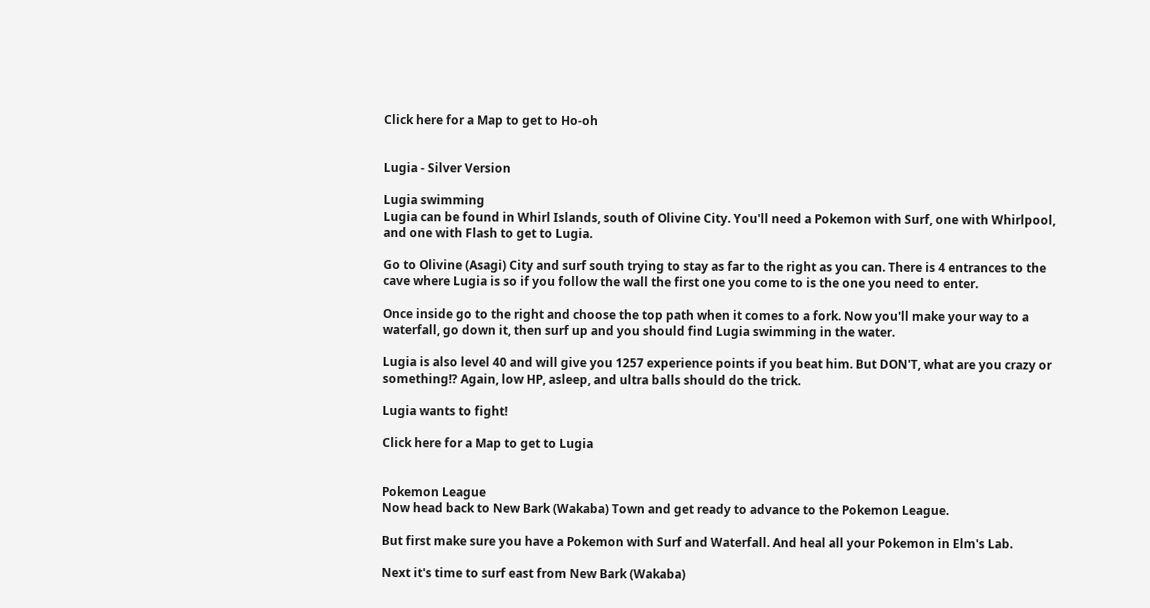Click here for a Map to get to Ho-oh


Lugia - Silver Version

Lugia swimming
Lugia can be found in Whirl Islands, south of Olivine City. You'll need a Pokemon with Surf, one with Whirlpool, and one with Flash to get to Lugia.

Go to Olivine (Asagi) City and surf south trying to stay as far to the right as you can. There is 4 entrances to the cave where Lugia is so if you follow the wall the first one you come to is the one you need to enter.

Once inside go to the right and choose the top path when it comes to a fork. Now you'll make your way to a waterfall, go down it, then surf up and you should find Lugia swimming in the water.

Lugia is also level 40 and will give you 1257 experience points if you beat him. But DON'T, what are you crazy or something!? Again, low HP, asleep, and ultra balls should do the trick.

Lugia wants to fight!

Click here for a Map to get to Lugia


Pokemon League
Now head back to New Bark (Wakaba) Town and get ready to advance to the Pokemon League.

But first make sure you have a Pokemon with Surf and Waterfall. And heal all your Pokemon in Elm's Lab.

Next it's time to surf east from New Bark (Wakaba)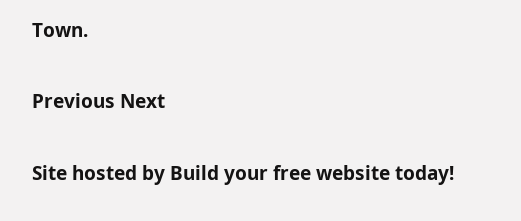Town.


Previous Next


Site hosted by Build your free website today!